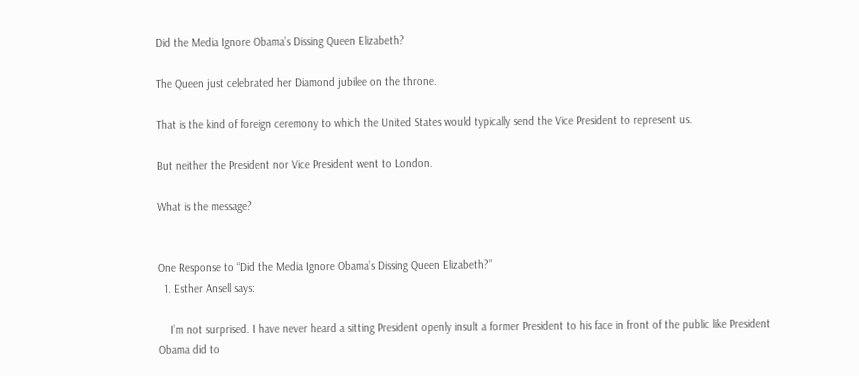Did the Media Ignore Obama’s Dissing Queen Elizabeth?

The Queen just celebrated her Diamond jubilee on the throne.

That is the kind of foreign ceremony to which the United States would typically send the Vice President to represent us.

But neither the President nor Vice President went to London.

What is the message?


One Response to “Did the Media Ignore Obama’s Dissing Queen Elizabeth?”
  1. Esther Ansell says:

    I’m not surprised. I have never heard a sitting President openly insult a former President to his face in front of the public like President Obama did to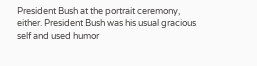President Bush at the portrait ceremony, either. President Bush was his usual gracious self and used humor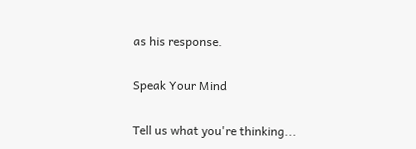as his response.

Speak Your Mind

Tell us what you're thinking...